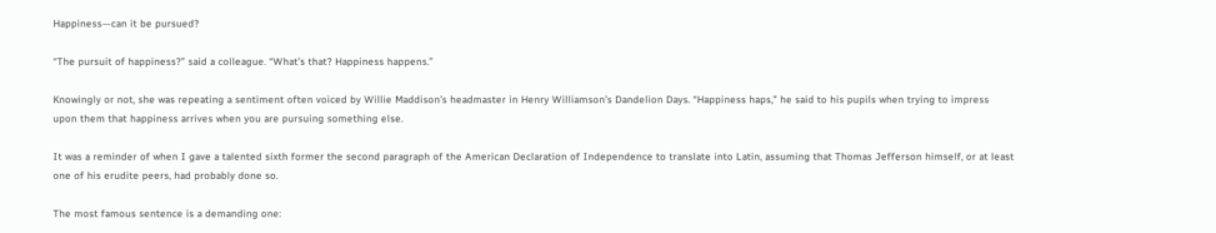Happiness—can it be pursued?

“The pursuit of happiness?” said a colleague. “What’s that? Happiness happens.”

Knowingly or not, she was repeating a sentiment often voiced by Willie Maddison’s headmaster in Henry Williamson’s Dandelion Days. “Happiness haps,” he said to his pupils when trying to impress upon them that happiness arrives when you are pursuing something else.

It was a reminder of when I gave a talented sixth former the second paragraph of the American Declaration of Independence to translate into Latin, assuming that Thomas Jefferson himself, or at least one of his erudite peers, had probably done so.

The most famous sentence is a demanding one: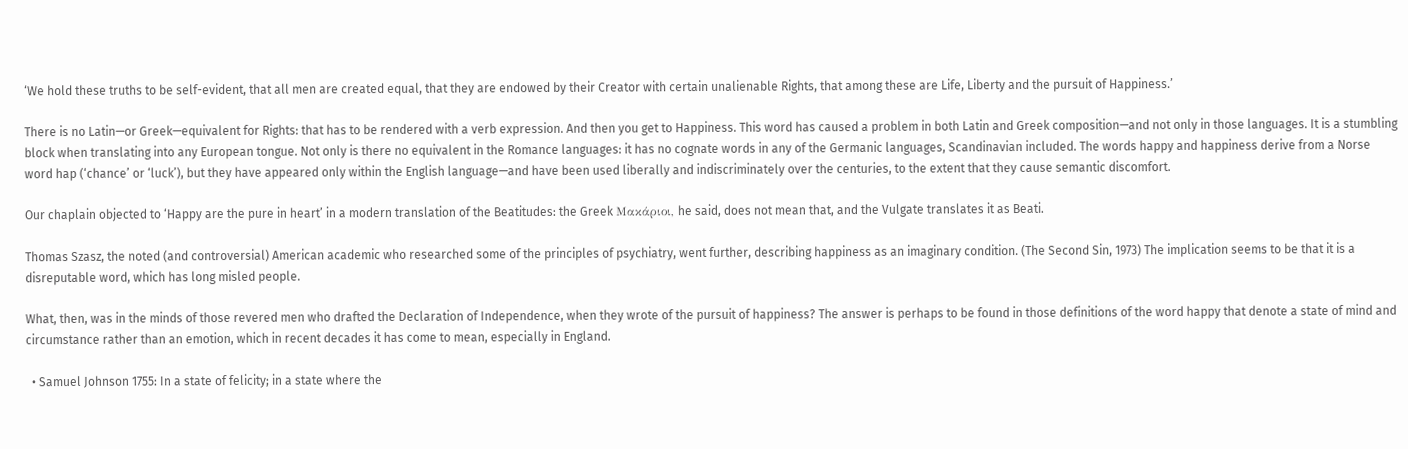‘We hold these truths to be self-evident, that all men are created equal, that they are endowed by their Creator with certain unalienable Rights, that among these are Life, Liberty and the pursuit of Happiness.’

There is no Latin—or Greek—equivalent for Rights: that has to be rendered with a verb expression. And then you get to Happiness. This word has caused a problem in both Latin and Greek composition—and not only in those languages. It is a stumbling block when translating into any European tongue. Not only is there no equivalent in the Romance languages: it has no cognate words in any of the Germanic languages, Scandinavian included. The words happy and happiness derive from a Norse word hap (‘chance’ or ‘luck’), but they have appeared only within the English language—and have been used liberally and indiscriminately over the centuries, to the extent that they cause semantic discomfort.

Our chaplain objected to ‘Happy are the pure in heart’ in a modern translation of the Beatitudes: the Greek Μακάριοι, he said, does not mean that, and the Vulgate translates it as Beati.

Thomas Szasz, the noted (and controversial) American academic who researched some of the principles of psychiatry, went further, describing happiness as an imaginary condition. (The Second Sin, 1973) The implication seems to be that it is a disreputable word, which has long misled people.

What, then, was in the minds of those revered men who drafted the Declaration of Independence, when they wrote of the pursuit of happiness? The answer is perhaps to be found in those definitions of the word happy that denote a state of mind and circumstance rather than an emotion, which in recent decades it has come to mean, especially in England.

  • Samuel Johnson 1755: In a state of felicity; in a state where the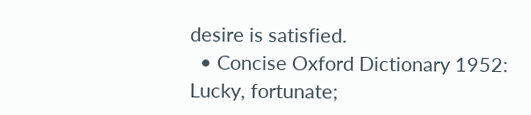desire is satisfied.
  • Concise Oxford Dictionary 1952: Lucky, fortunate;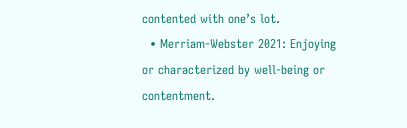contented with one’s lot.
  • Merriam-Webster 2021: Enjoying or characterized by well-being or contentment.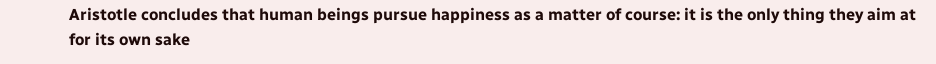Aristotle concludes that human beings pursue happiness as a matter of course: it is the only thing they aim at for its own sake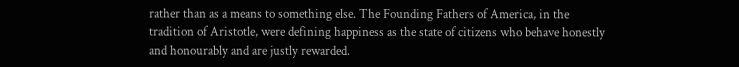rather than as a means to something else. The Founding Fathers of America, in the tradition of Aristotle, were defining happiness as the state of citizens who behave honestly and honourably and are justly rewarded.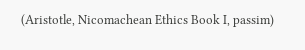(Aristotle, Nicomachean Ethics Book I, passim)